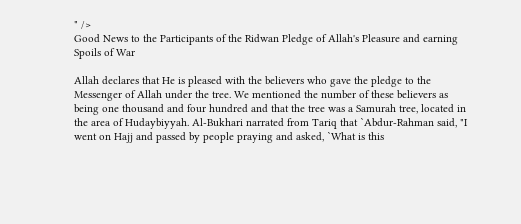" />
Good News to the Participants of the Ridwan Pledge of Allah's Pleasure and earning Spoils of War

Allah declares that He is pleased with the believers who gave the pledge to the Messenger of Allah under the tree. We mentioned the number of these believers as being one thousand and four hundred and that the tree was a Samurah tree, located in the area of Hudaybiyyah. Al-Bukhari narrated from Tariq that `Abdur-Rahman said, "I went on Hajj and passed by people praying and asked, `What is this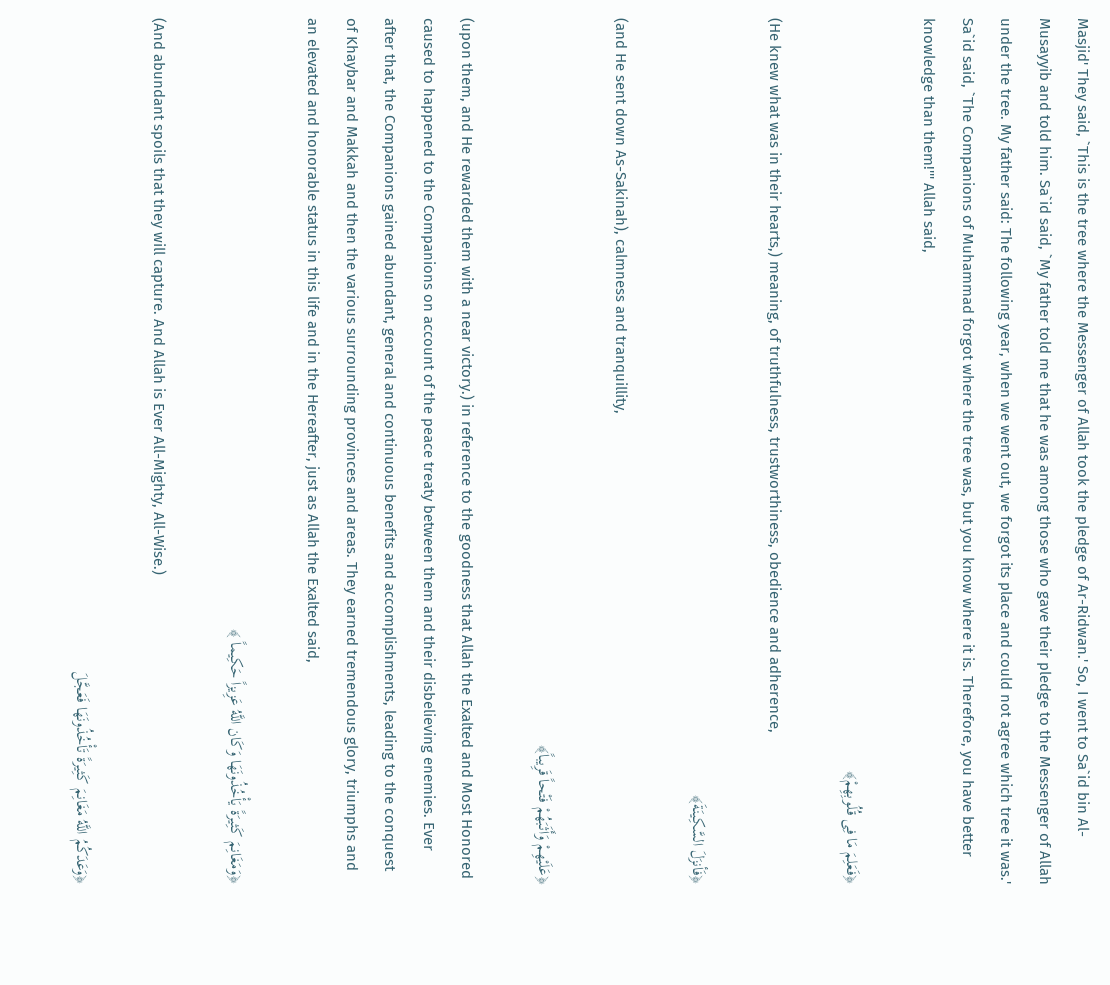Masjid' They said, `This is the tree where the Messenger of Allah took the pledge of Ar-Ridwan.' So, I went to Sa`id bin Al-Musayyib and told him. Sa`id said, `My father told me that he was among those who gave their pledge to the Messenger of Allah under the tree. My father said: The following year, when we went out, we forgot its place and could not agree which tree it was.' Sa`id said, `The Companions of Muhammad forgot where the tree was, but you know where it is. Therefore, you have better knowledge than them!''' Allah said,

﴿فَعَلِمَ مَا فِى قُلُوبِهِمْ﴾

(He knew what was in their hearts,) meaning, of truthfulness, trustworthiness, obedience and adherence,

﴿فَأنزَلَ السَّكِينَةَ﴾

(and He sent down As-Sakinah), calmness and tranquillity,

﴿عَلَيْهِمْ وَأَثَـبَهُمْ فَتْحاً قَرِيباً﴾

(upon them, and He rewarded them with a near victory.) in reference to the goodness that Allah the Exalted and Most Honored caused to happened to the Companions on account of the peace treaty between them and their disbelieving enemies. Ever after that, the Companions gained abundant, general and continuous benefits and accomplishments, leading to the conquest of Khaybar and Makkah and then the various surrounding provinces and areas. They earned tremendous glory, triumphs and an elevated and honorable status in this life and in the Hereafter, just as Allah the Exalted said,

﴿وَمَغَانِمَ كَثِيرَةً يَأْخُذُونَهَا وَكَان اللَّهُ عَزِيزاً حَكِيماً ﴾

(And abundant spoils that they will capture. And Allah is Ever All-Mighty, All-Wise.)

﴿وَعَدَكُمُ اللَّهُ مَغَانِمَ كَثِيرَةً تَأْخُذُونَهَا فَعَجَّلَ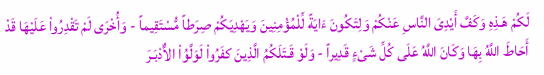لَكُمْ هَـذِهِ وَكَفَّ أَيْدِىَ النَّاسِ عَنْكُمْ وَلِتَكُونَ ءَايَةً لِّلْمُؤْمِنِينَ وَيَهْدِيَكُمْ صِرَطاً مُّسْتَقِيماً - وَأُخْرَى لَمْ تَقْدِرُواْ عَلَيْهَا قَدْ أَحَاطَ اللَّهُ بِهَا وَكَانَ اللَّهُ عَلَى كُلِّ شَىْءٍ قَدِيراً - وَلَوْ قَـتَلَكُمُ الَّذِينَ كفَرُواْ لَوَلَّوُاْ الاٌّدْبَـرَ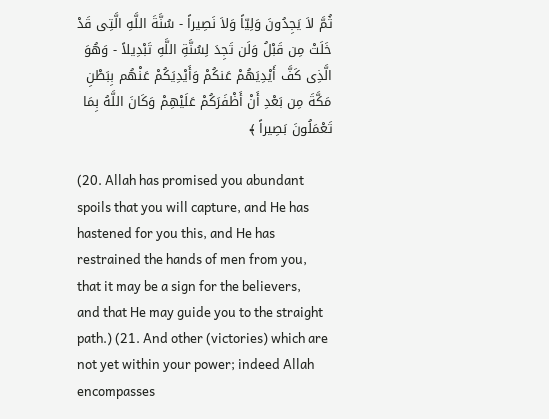ثُمَّ لاَ يَجِدُونَ وَلِيّاً وَلاَ نَصِيراً - سُنَّةَ اللَّهِ الَّتِى قَدْ خَلَتْ مِن قَبْلُ وَلَن تَجِدَ لِسُنَّةِ اللَّهِ تَبْدِيلاً - وَهُوَ الَّذِى كَفَّ أَيْدِيَهُمْ عَنكُمْ وَأَيْدِيَكُمْ عَنْهُم بِبَطْنِ مَكَّةَ مِن بَعْدِ أَنْ أَظْفَرَكُمْ عَلَيْهِمْ وَكَانَ اللَّهُ بِمَا تَعْمَلُونَ بَصِيراً ﴾

(20. Allah has promised you abundant spoils that you will capture, and He has hastened for you this, and He has restrained the hands of men from you, that it may be a sign for the believers, and that He may guide you to the straight path.) (21. And other (victories) which are not yet within your power; indeed Allah encompasses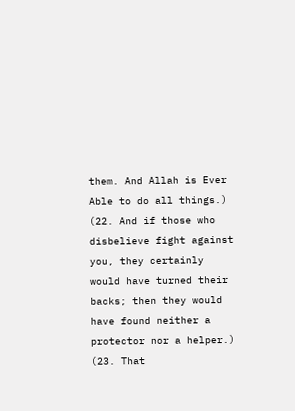them. And Allah is Ever Able to do all things.) (22. And if those who disbelieve fight against you, they certainly would have turned their backs; then they would have found neither a protector nor a helper.) (23. That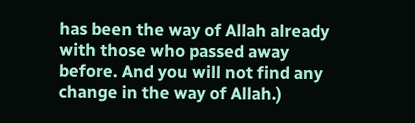has been the way of Allah already with those who passed away before. And you will not find any change in the way of Allah.)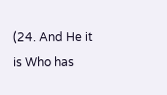(24. And He it is Who has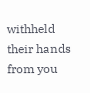withheld their hands from you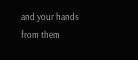and your hands from them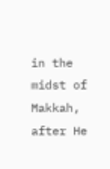in the midst of Makkah, after He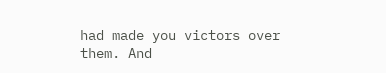had made you victors over them. And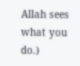Allah sees what you do.)